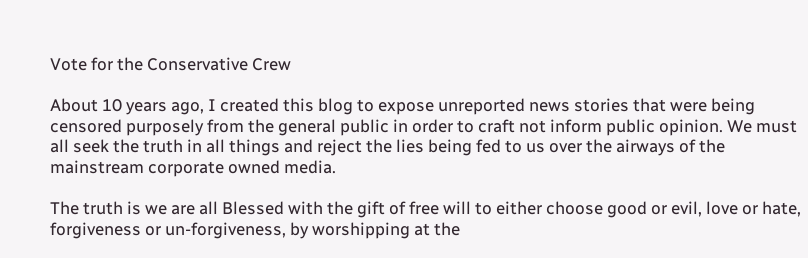Vote for the Conservative Crew

About 10 years ago, I created this blog to expose unreported news stories that were being censored purposely from the general public in order to craft not inform public opinion. We must all seek the truth in all things and reject the lies being fed to us over the airways of the mainstream corporate owned media.

The truth is we are all Blessed with the gift of free will to either choose good or evil, love or hate, forgiveness or un-forgiveness, by worshipping at the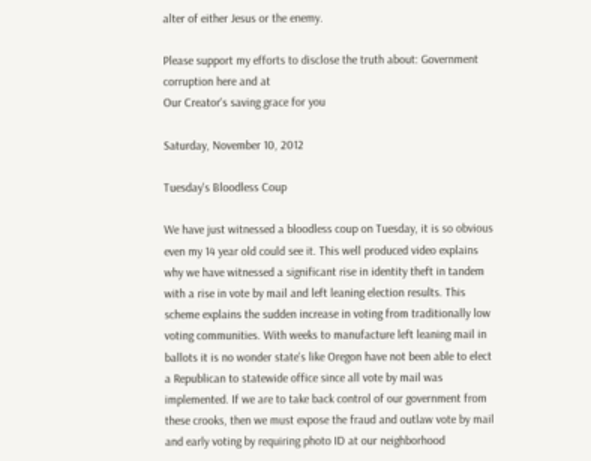alter of either Jesus or the enemy.

Please support my efforts to disclose the truth about: Government corruption here and at
Our Creator's saving grace for you

Saturday, November 10, 2012

Tuesday's Bloodless Coup

We have just witnessed a bloodless coup on Tuesday, it is so obvious even my 14 year old could see it. This well produced video explains why we have witnessed a significant rise in identity theft in tandem with a rise in vote by mail and left leaning election results. This scheme explains the sudden increase in voting from traditionally low voting communities. With weeks to manufacture left leaning mail in ballots it is no wonder state's like Oregon have not been able to elect a Republican to statewide office since all vote by mail was implemented. If we are to take back control of our government from these crooks, then we must expose the fraud and outlaw vote by mail and early voting by requiring photo ID at our neighborhood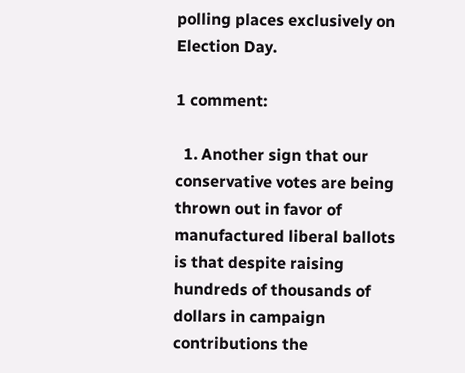polling places exclusively on Election Day.

1 comment:

  1. Another sign that our conservative votes are being thrown out in favor of manufactured liberal ballots is that despite raising hundreds of thousands of dollars in campaign contributions the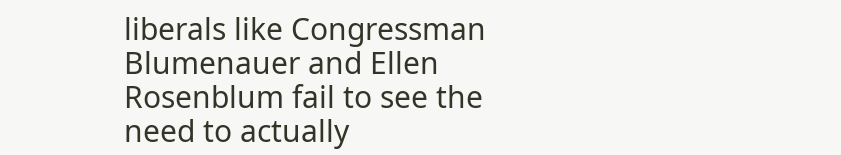liberals like Congressman Blumenauer and Ellen Rosenblum fail to see the need to actually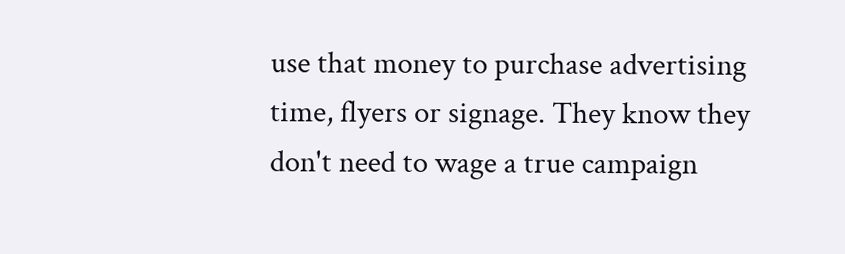use that money to purchase advertising time, flyers or signage. They know they don't need to wage a true campaign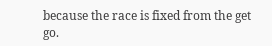because the race is fixed from the get go.